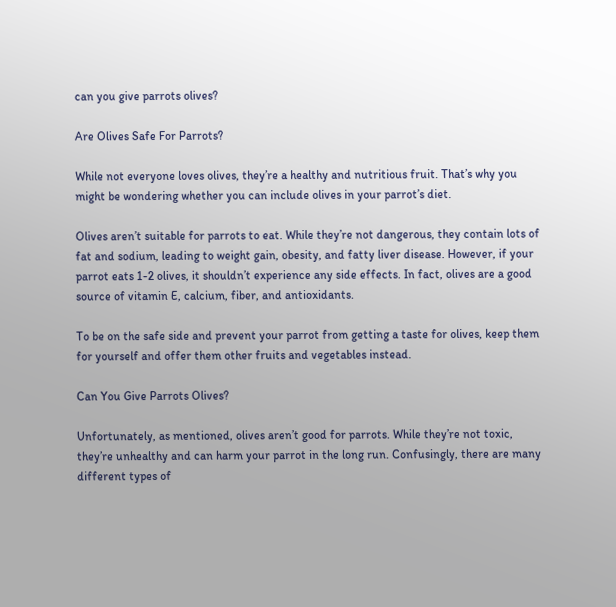can you give parrots olives?

Are Olives Safe For Parrots?

While not everyone loves olives, they’re a healthy and nutritious fruit. That’s why you might be wondering whether you can include olives in your parrot’s diet.

Olives aren’t suitable for parrots to eat. While they’re not dangerous, they contain lots of fat and sodium, leading to weight gain, obesity, and fatty liver disease. However, if your parrot eats 1-2 olives, it shouldn’t experience any side effects. In fact, olives are a good source of vitamin E, calcium, fiber, and antioxidants.

To be on the safe side and prevent your parrot from getting a taste for olives, keep them for yourself and offer them other fruits and vegetables instead.

Can You Give Parrots Olives?

Unfortunately, as mentioned, olives aren’t good for parrots. While they’re not toxic, they’re unhealthy and can harm your parrot in the long run. Confusingly, there are many different types of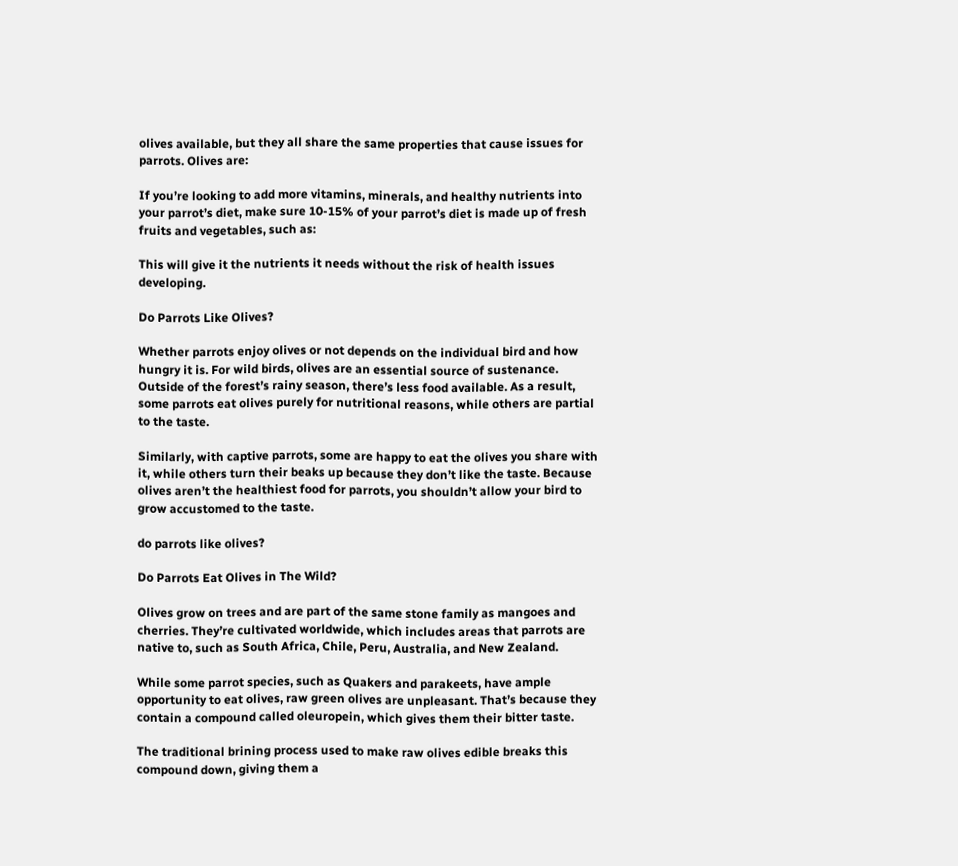olives available, but they all share the same properties that cause issues for parrots. Olives are:

If you’re looking to add more vitamins, minerals, and healthy nutrients into your parrot’s diet, make sure 10-15% of your parrot’s diet is made up of fresh fruits and vegetables, such as:

This will give it the nutrients it needs without the risk of health issues developing.

Do Parrots Like Olives?

Whether parrots enjoy olives or not depends on the individual bird and how hungry it is. For wild birds, olives are an essential source of sustenance. Outside of the forest’s rainy season, there’s less food available. As a result, some parrots eat olives purely for nutritional reasons, while others are partial to the taste.

Similarly, with captive parrots, some are happy to eat the olives you share with it, while others turn their beaks up because they don’t like the taste. Because olives aren’t the healthiest food for parrots, you shouldn’t allow your bird to grow accustomed to the taste.

do parrots like olives?

Do Parrots Eat Olives in The Wild?

Olives grow on trees and are part of the same stone family as mangoes and cherries. They’re cultivated worldwide, which includes areas that parrots are native to, such as South Africa, Chile, Peru, Australia, and New Zealand.

While some parrot species, such as Quakers and parakeets, have ample opportunity to eat olives, raw green olives are unpleasant. That’s because they contain a compound called oleuropein, which gives them their bitter taste.

The traditional brining process used to make raw olives edible breaks this compound down, giving them a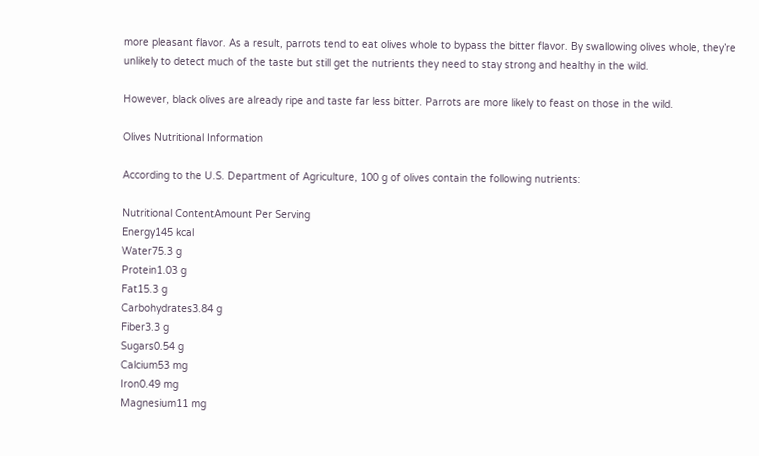more pleasant flavor. As a result, parrots tend to eat olives whole to bypass the bitter flavor. By swallowing olives whole, they’re unlikely to detect much of the taste but still get the nutrients they need to stay strong and healthy in the wild.

However, black olives are already ripe and taste far less bitter. Parrots are more likely to feast on those in the wild.

Olives Nutritional Information

According to the U.S. Department of Agriculture, 100 g of olives contain the following nutrients:

Nutritional ContentAmount Per Serving
Energy145 kcal
Water75.3 g
Protein1.03 g
Fat15.3 g
Carbohydrates3.84 g
Fiber3.3 g
Sugars0.54 g
Calcium53 mg
Iron0.49 mg
Magnesium11 mg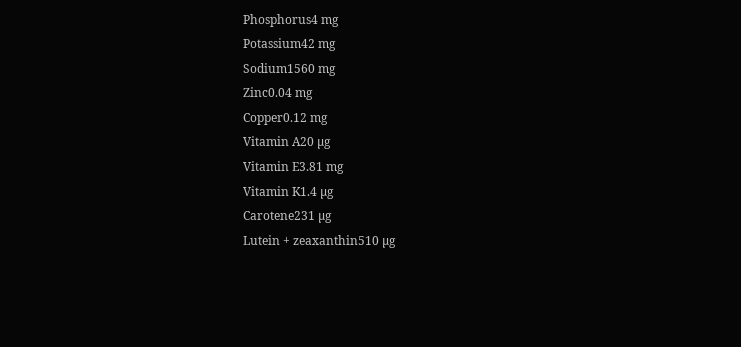Phosphorus4 mg
Potassium42 mg
Sodium1560 mg
Zinc0.04 mg
Copper0.12 mg
Vitamin A20 µg
Vitamin E3.81 mg
Vitamin K1.4 µg
Carotene231 µg
Lutein + zeaxanthin510 µg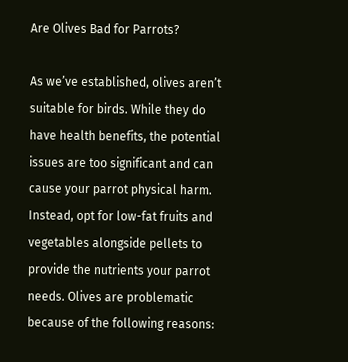Are Olives Bad for Parrots?

As we’ve established, olives aren’t suitable for birds. While they do have health benefits, the potential issues are too significant and can cause your parrot physical harm. Instead, opt for low-fat fruits and vegetables alongside pellets to provide the nutrients your parrot needs. Olives are problematic because of the following reasons: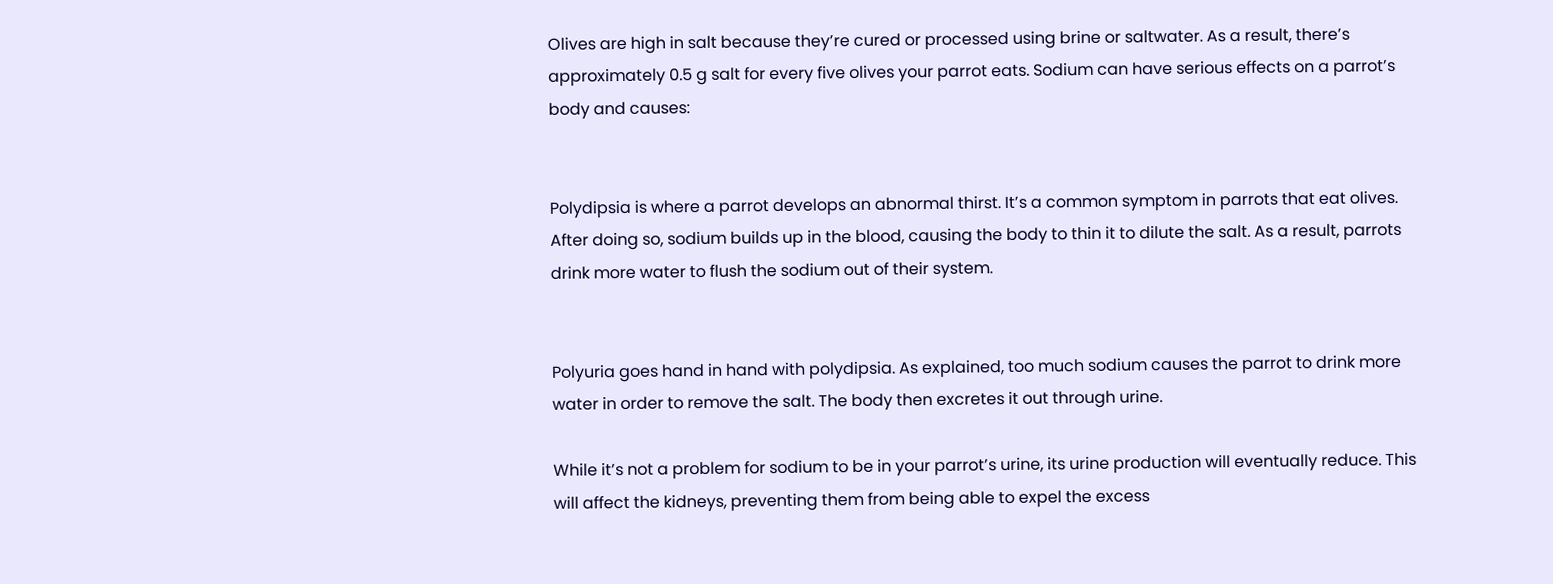Olives are high in salt because they’re cured or processed using brine or saltwater. As a result, there’s approximately 0.5 g salt for every five olives your parrot eats. Sodium can have serious effects on a parrot’s body and causes:


Polydipsia is where a parrot develops an abnormal thirst. It’s a common symptom in parrots that eat olives. After doing so, sodium builds up in the blood, causing the body to thin it to dilute the salt. As a result, parrots drink more water to flush the sodium out of their system.


Polyuria goes hand in hand with polydipsia. As explained, too much sodium causes the parrot to drink more water in order to remove the salt. The body then excretes it out through urine.

While it’s not a problem for sodium to be in your parrot’s urine, its urine production will eventually reduce. This will affect the kidneys, preventing them from being able to expel the excess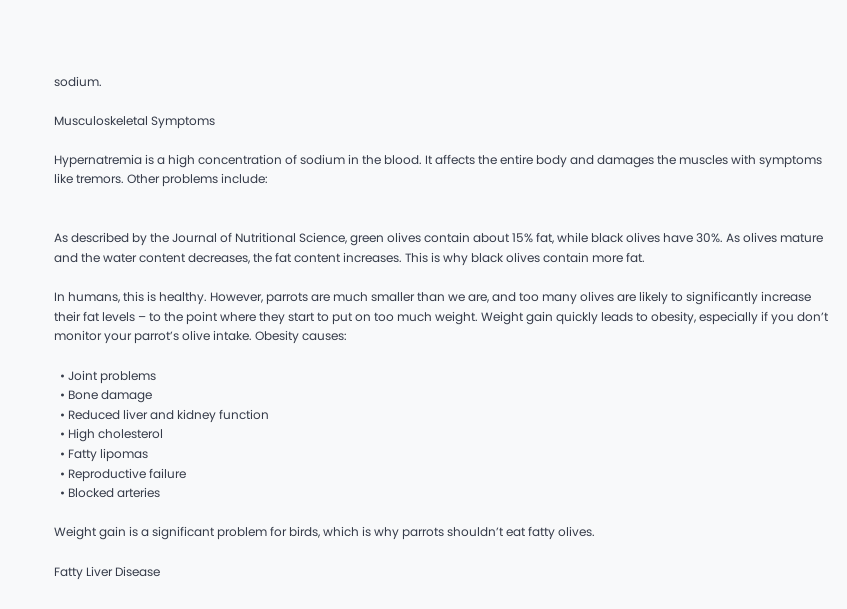sodium.

Musculoskeletal Symptoms

Hypernatremia is a high concentration of sodium in the blood. It affects the entire body and damages the muscles with symptoms like tremors. Other problems include:


As described by the Journal of Nutritional Science, green olives contain about 15% fat, while black olives have 30%. As olives mature and the water content decreases, the fat content increases. This is why black olives contain more fat.

In humans, this is healthy. However, parrots are much smaller than we are, and too many olives are likely to significantly increase their fat levels – to the point where they start to put on too much weight. Weight gain quickly leads to obesity, especially if you don’t monitor your parrot’s olive intake. Obesity causes:

  • Joint problems
  • Bone damage
  • Reduced liver and kidney function
  • High cholesterol
  • Fatty lipomas
  • Reproductive failure
  • Blocked arteries

Weight gain is a significant problem for birds, which is why parrots shouldn’t eat fatty olives.

Fatty Liver Disease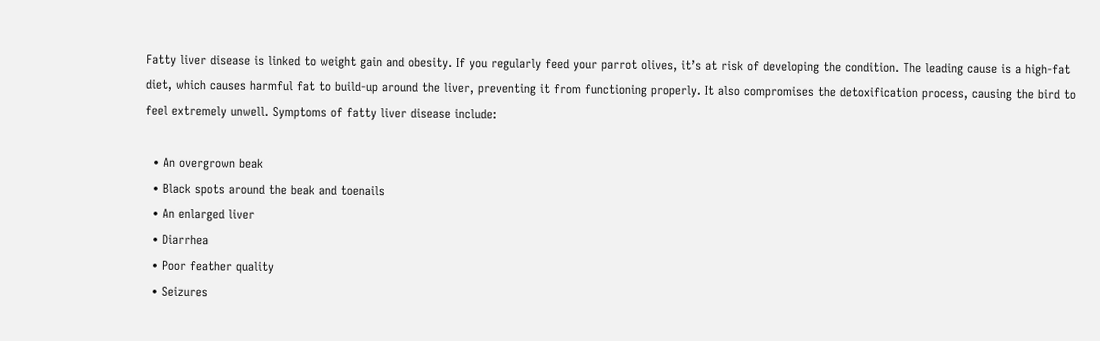Fatty liver disease is linked to weight gain and obesity. If you regularly feed your parrot olives, it’s at risk of developing the condition. The leading cause is a high-fat diet, which causes harmful fat to build-up around the liver, preventing it from functioning properly. It also compromises the detoxification process, causing the bird to feel extremely unwell. Symptoms of fatty liver disease include:

  • An overgrown beak
  • Black spots around the beak and toenails
  • An enlarged liver
  • Diarrhea
  • Poor feather quality
  • Seizures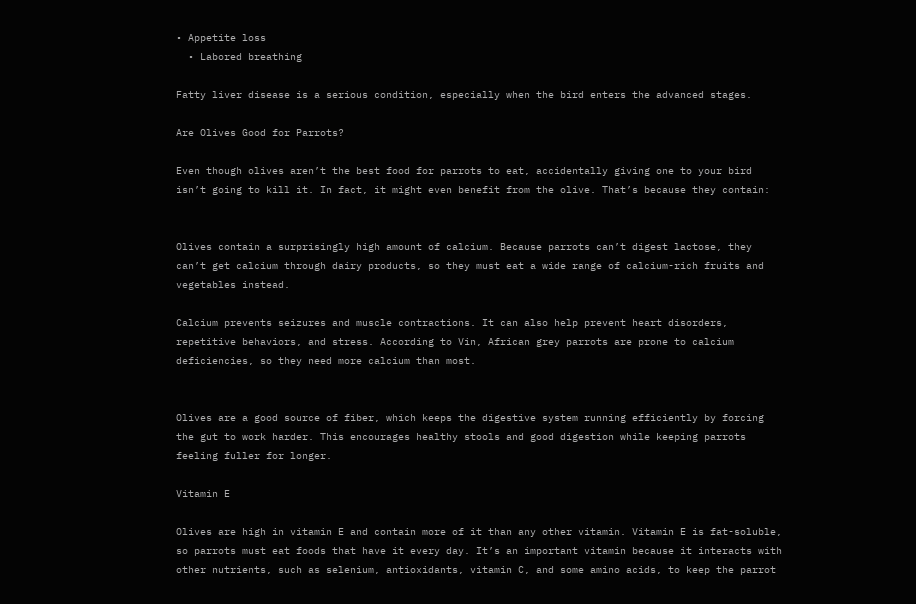• Appetite loss
  • Labored breathing

Fatty liver disease is a serious condition, especially when the bird enters the advanced stages.

Are Olives Good for Parrots?

Even though olives aren’t the best food for parrots to eat, accidentally giving one to your bird isn’t going to kill it. In fact, it might even benefit from the olive. That’s because they contain:


Olives contain a surprisingly high amount of calcium. Because parrots can’t digest lactose, they can’t get calcium through dairy products, so they must eat a wide range of calcium-rich fruits and vegetables instead.

Calcium prevents seizures and muscle contractions. It can also help prevent heart disorders, repetitive behaviors, and stress. According to Vin, African grey parrots are prone to calcium deficiencies, so they need more calcium than most.


Olives are a good source of fiber, which keeps the digestive system running efficiently by forcing the gut to work harder. This encourages healthy stools and good digestion while keeping parrots feeling fuller for longer.

Vitamin E

Olives are high in vitamin E and contain more of it than any other vitamin. Vitamin E is fat-soluble, so parrots must eat foods that have it every day. It’s an important vitamin because it interacts with other nutrients, such as selenium, antioxidants, vitamin C, and some amino acids, to keep the parrot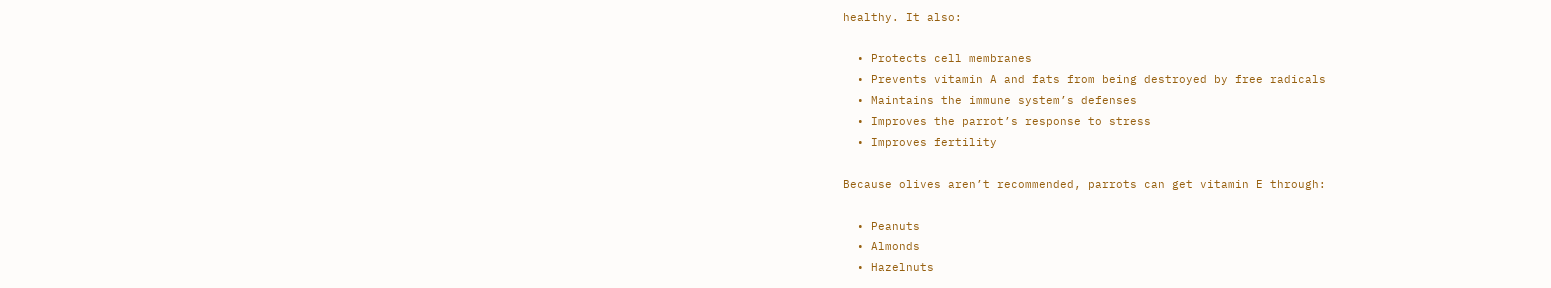healthy. It also:

  • Protects cell membranes
  • Prevents vitamin A and fats from being destroyed by free radicals
  • Maintains the immune system’s defenses
  • Improves the parrot’s response to stress
  • Improves fertility

Because olives aren’t recommended, parrots can get vitamin E through:

  • Peanuts
  • Almonds
  • Hazelnuts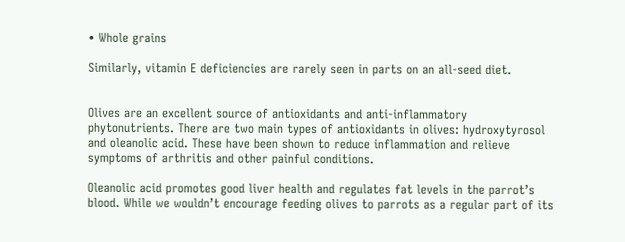• Whole grains

Similarly, vitamin E deficiencies are rarely seen in parts on an all-seed diet.


Olives are an excellent source of antioxidants and anti-inflammatory phytonutrients. There are two main types of antioxidants in olives: hydroxytyrosol and oleanolic acid. These have been shown to reduce inflammation and relieve symptoms of arthritis and other painful conditions.

Oleanolic acid promotes good liver health and regulates fat levels in the parrot’s blood. While we wouldn’t encourage feeding olives to parrots as a regular part of its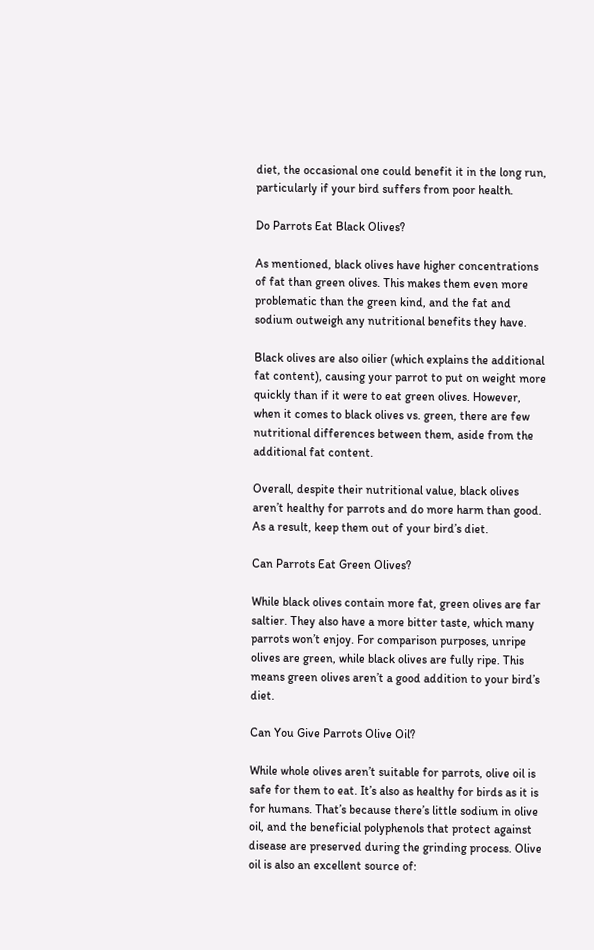diet, the occasional one could benefit it in the long run, particularly if your bird suffers from poor health.

Do Parrots Eat Black Olives?

As mentioned, black olives have higher concentrations of fat than green olives. This makes them even more problematic than the green kind, and the fat and sodium outweigh any nutritional benefits they have.

Black olives are also oilier (which explains the additional fat content), causing your parrot to put on weight more quickly than if it were to eat green olives. However, when it comes to black olives vs. green, there are few nutritional differences between them, aside from the additional fat content.

Overall, despite their nutritional value, black olives aren’t healthy for parrots and do more harm than good. As a result, keep them out of your bird’s diet.

Can Parrots Eat Green Olives?

While black olives contain more fat, green olives are far saltier. They also have a more bitter taste, which many parrots won’t enjoy. For comparison purposes, unripe olives are green, while black olives are fully ripe. This means green olives aren’t a good addition to your bird’s diet.

Can You Give Parrots Olive Oil?

While whole olives aren’t suitable for parrots, olive oil is safe for them to eat. It’s also as healthy for birds as it is for humans. That’s because there’s little sodium in olive oil, and the beneficial polyphenols that protect against disease are preserved during the grinding process. Olive oil is also an excellent source of: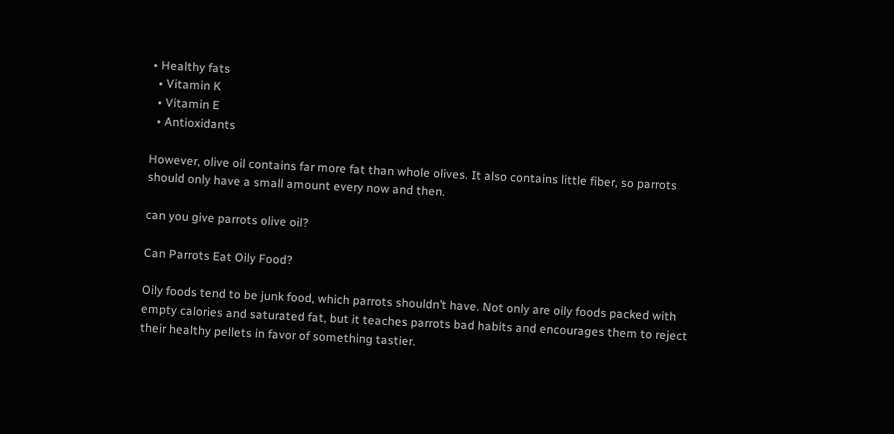• Healthy fats
  • Vitamin K
  • Vitamin E
  • Antioxidants

However, olive oil contains far more fat than whole olives. It also contains little fiber, so parrots should only have a small amount every now and then.

can you give parrots olive oil?

Can Parrots Eat Oily Food?

Oily foods tend to be junk food, which parrots shouldn’t have. Not only are oily foods packed with empty calories and saturated fat, but it teaches parrots bad habits and encourages them to reject their healthy pellets in favor of something tastier.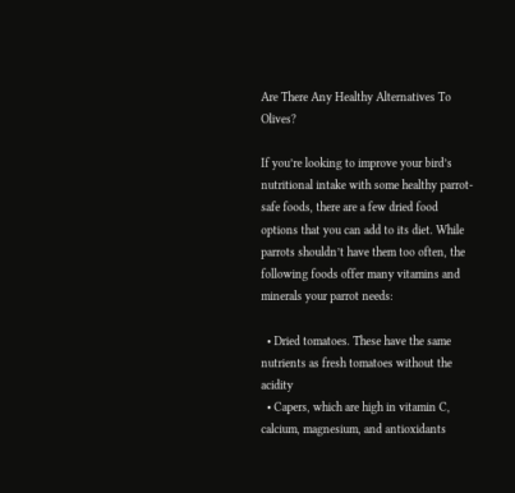Are There Any Healthy Alternatives To Olives?

If you’re looking to improve your bird’s nutritional intake with some healthy parrot-safe foods, there are a few dried food options that you can add to its diet. While parrots shouldn’t have them too often, the following foods offer many vitamins and minerals your parrot needs:

  • Dried tomatoes. These have the same nutrients as fresh tomatoes without the acidity
  • Capers, which are high in vitamin C, calcium, magnesium, and antioxidants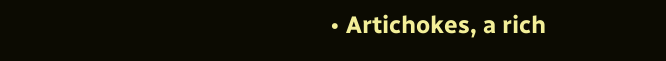• Artichokes, a rich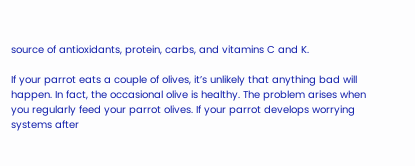source of antioxidants, protein, carbs, and vitamins C and K.

If your parrot eats a couple of olives, it’s unlikely that anything bad will happen. In fact, the occasional olive is healthy. The problem arises when you regularly feed your parrot olives. If your parrot develops worrying systems after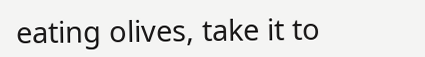eating olives, take it to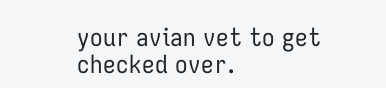your avian vet to get checked over.